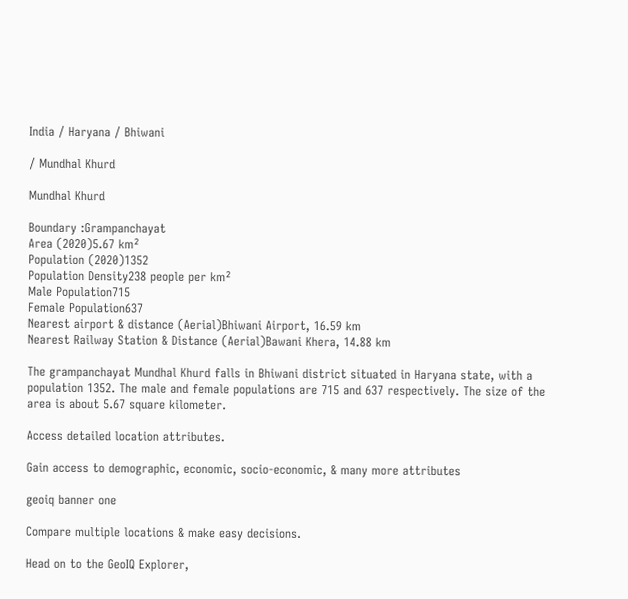India / Haryana / Bhiwani

/ Mundhal Khurd

Mundhal Khurd

Boundary :Grampanchayat
Area (2020)5.67 km²
Population (2020)1352
Population Density238 people per km²
Male Population715
Female Population637
Nearest airport & distance (Aerial)Bhiwani Airport, 16.59 km
Nearest Railway Station & Distance (Aerial)Bawani Khera, 14.88 km

The grampanchayat Mundhal Khurd falls in Bhiwani district situated in Haryana state, with a population 1352. The male and female populations are 715 and 637 respectively. The size of the area is about 5.67 square kilometer.

Access detailed location attributes.

Gain access to demographic, economic, socio-economic, & many more attributes

geoiq banner one

Compare multiple locations & make easy decisions.

Head on to the GeoIQ Explorer,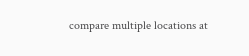compare multiple locations at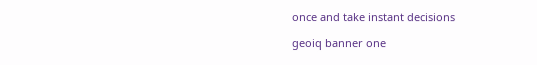once and take instant decisions

geoiq banner one